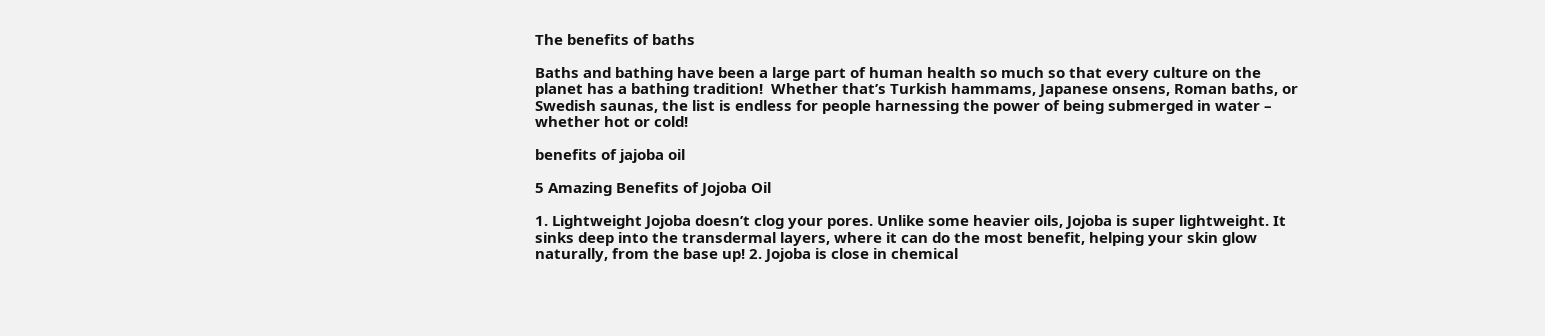The benefits of baths

Baths and bathing have been a large part of human health so much so that every culture on the planet has a bathing tradition!  Whether that’s Turkish hammams, Japanese onsens, Roman baths, or Swedish saunas, the list is endless for people harnessing the power of being submerged in water – whether hot or cold!

benefits of jajoba oil

5 Amazing Benefits of Jojoba Oil

1. Lightweight Jojoba doesn’t clog your pores. Unlike some heavier oils, Jojoba is super lightweight. It sinks deep into the transdermal layers, where it can do the most benefit, helping your skin glow naturally, from the base up! 2. Jojoba is close in chemical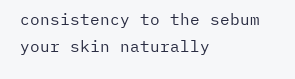consistency to the sebum your skin naturally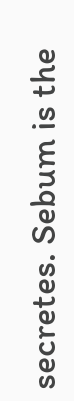secretes. Sebum is the